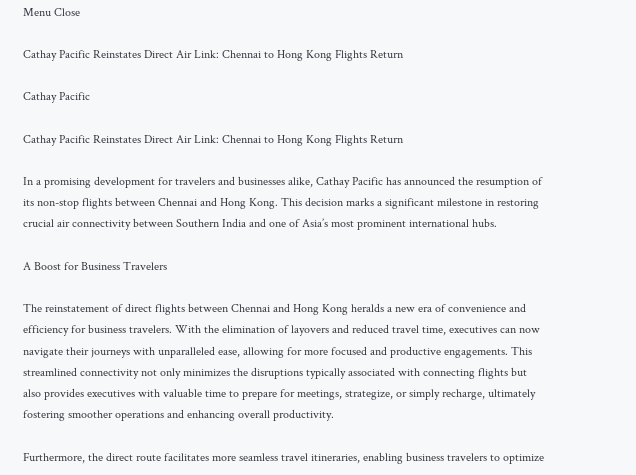Menu Close

Cathay Pacific Reinstates Direct Air Link: Chennai to Hong Kong Flights Return

Cathay Pacific

Cathay Pacific Reinstates Direct Air Link: Chennai to Hong Kong Flights Return

In a promising development for travelers and businesses alike, Cathay Pacific has announced the resumption of its non-stop flights between Chennai and Hong Kong. This decision marks a significant milestone in restoring crucial air connectivity between Southern India and one of Asia’s most prominent international hubs.

A Boost for Business Travelers

The reinstatement of direct flights between Chennai and Hong Kong heralds a new era of convenience and efficiency for business travelers. With the elimination of layovers and reduced travel time, executives can now navigate their journeys with unparalleled ease, allowing for more focused and productive engagements. This streamlined connectivity not only minimizes the disruptions typically associated with connecting flights but also provides executives with valuable time to prepare for meetings, strategize, or simply recharge, ultimately fostering smoother operations and enhancing overall productivity.

Furthermore, the direct route facilitates more seamless travel itineraries, enabling business travelers to optimize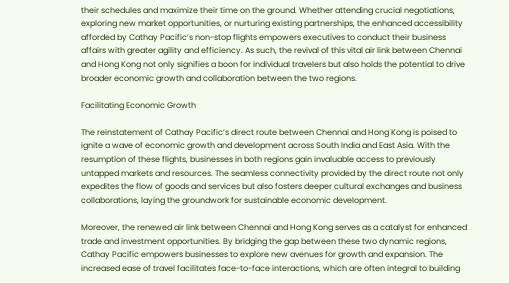their schedules and maximize their time on the ground. Whether attending crucial negotiations, exploring new market opportunities, or nurturing existing partnerships, the enhanced accessibility afforded by Cathay Pacific’s non-stop flights empowers executives to conduct their business affairs with greater agility and efficiency. As such, the revival of this vital air link between Chennai and Hong Kong not only signifies a boon for individual travelers but also holds the potential to drive broader economic growth and collaboration between the two regions.

Facilitating Economic Growth

The reinstatement of Cathay Pacific’s direct route between Chennai and Hong Kong is poised to ignite a wave of economic growth and development across South India and East Asia. With the resumption of these flights, businesses in both regions gain invaluable access to previously untapped markets and resources. The seamless connectivity provided by the direct route not only expedites the flow of goods and services but also fosters deeper cultural exchanges and business collaborations, laying the groundwork for sustainable economic development.

Moreover, the renewed air link between Chennai and Hong Kong serves as a catalyst for enhanced trade and investment opportunities. By bridging the gap between these two dynamic regions, Cathay Pacific empowers businesses to explore new avenues for growth and expansion. The increased ease of travel facilitates face-to-face interactions, which are often integral to building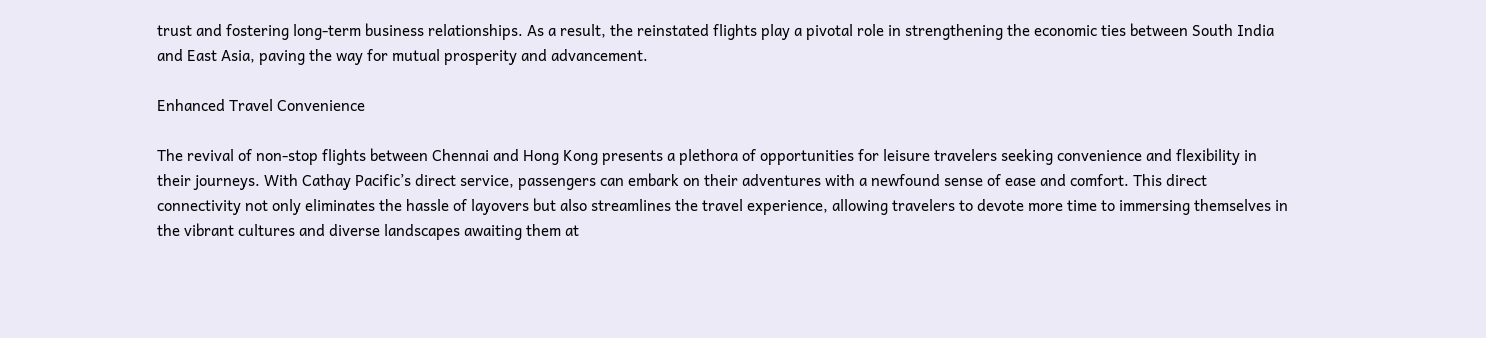trust and fostering long-term business relationships. As a result, the reinstated flights play a pivotal role in strengthening the economic ties between South India and East Asia, paving the way for mutual prosperity and advancement.

Enhanced Travel Convenience

The revival of non-stop flights between Chennai and Hong Kong presents a plethora of opportunities for leisure travelers seeking convenience and flexibility in their journeys. With Cathay Pacific’s direct service, passengers can embark on their adventures with a newfound sense of ease and comfort. This direct connectivity not only eliminates the hassle of layovers but also streamlines the travel experience, allowing travelers to devote more time to immersing themselves in the vibrant cultures and diverse landscapes awaiting them at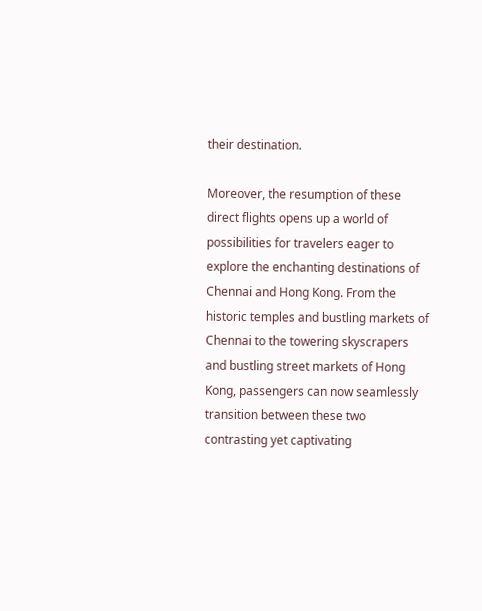their destination.

Moreover, the resumption of these direct flights opens up a world of possibilities for travelers eager to explore the enchanting destinations of Chennai and Hong Kong. From the historic temples and bustling markets of Chennai to the towering skyscrapers and bustling street markets of Hong Kong, passengers can now seamlessly transition between these two contrasting yet captivating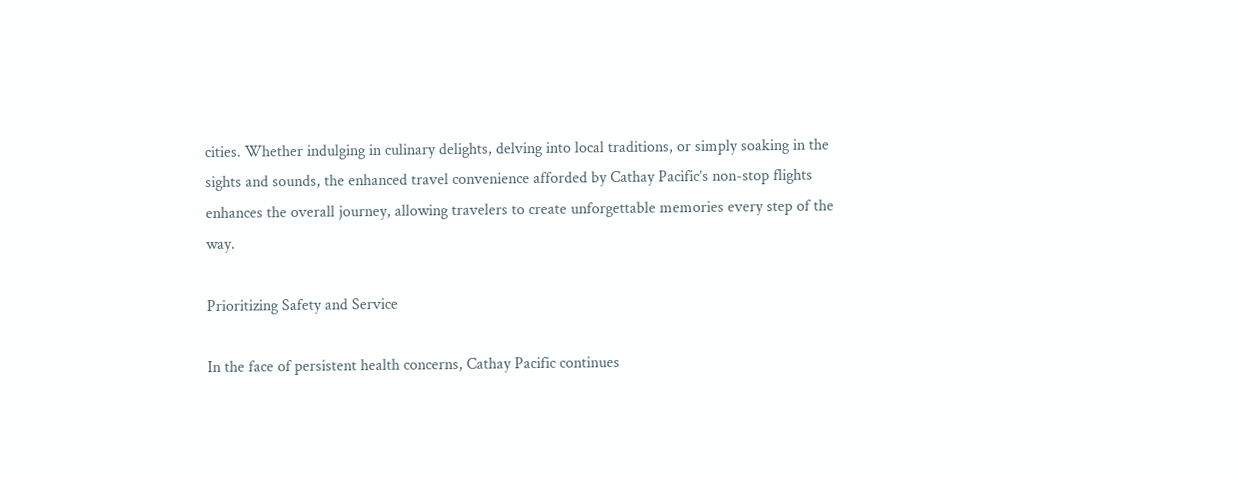cities. Whether indulging in culinary delights, delving into local traditions, or simply soaking in the sights and sounds, the enhanced travel convenience afforded by Cathay Pacific’s non-stop flights enhances the overall journey, allowing travelers to create unforgettable memories every step of the way.

Prioritizing Safety and Service

In the face of persistent health concerns, Cathay Pacific continues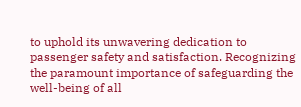to uphold its unwavering dedication to passenger safety and satisfaction. Recognizing the paramount importance of safeguarding the well-being of all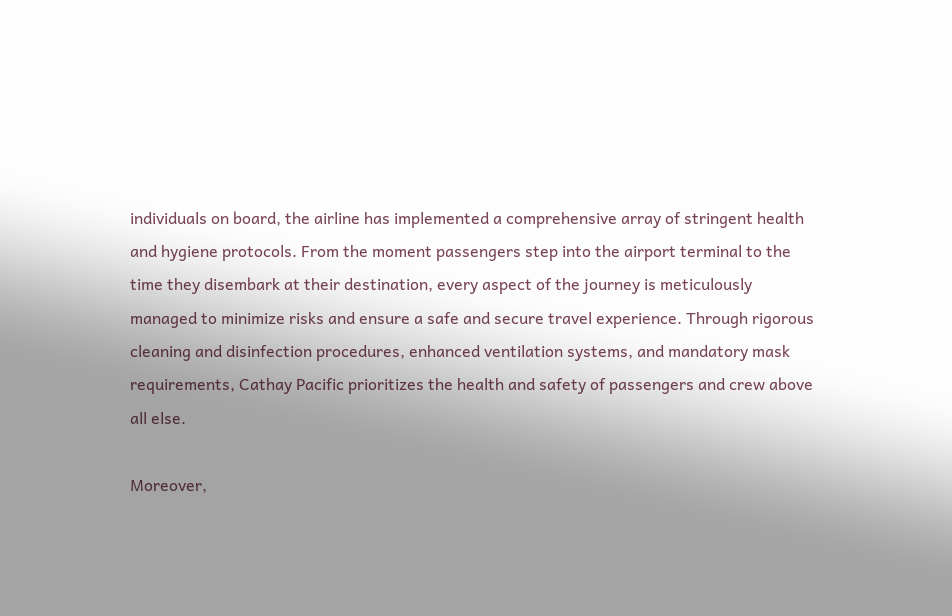individuals on board, the airline has implemented a comprehensive array of stringent health and hygiene protocols. From the moment passengers step into the airport terminal to the time they disembark at their destination, every aspect of the journey is meticulously managed to minimize risks and ensure a safe and secure travel experience. Through rigorous cleaning and disinfection procedures, enhanced ventilation systems, and mandatory mask requirements, Cathay Pacific prioritizes the health and safety of passengers and crew above all else.

Moreover,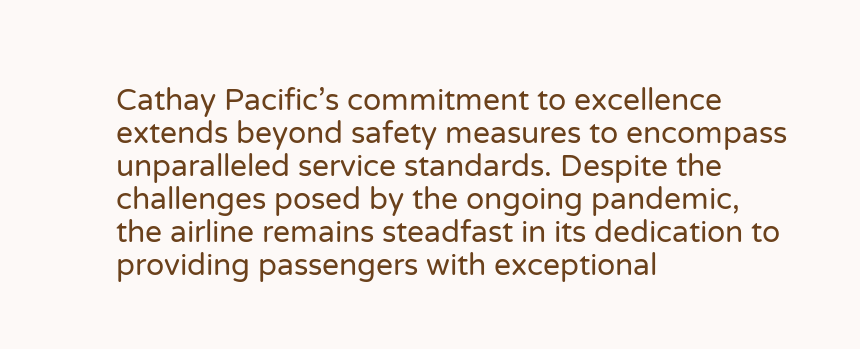Cathay Pacific’s commitment to excellence extends beyond safety measures to encompass unparalleled service standards. Despite the challenges posed by the ongoing pandemic, the airline remains steadfast in its dedication to providing passengers with exceptional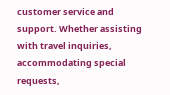customer service and support. Whether assisting with travel inquiries, accommodating special requests,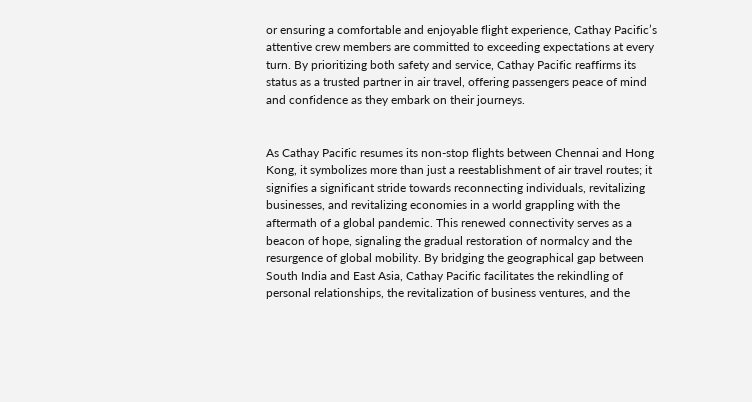or ensuring a comfortable and enjoyable flight experience, Cathay Pacific’s attentive crew members are committed to exceeding expectations at every turn. By prioritizing both safety and service, Cathay Pacific reaffirms its status as a trusted partner in air travel, offering passengers peace of mind and confidence as they embark on their journeys.


As Cathay Pacific resumes its non-stop flights between Chennai and Hong Kong, it symbolizes more than just a reestablishment of air travel routes; it signifies a significant stride towards reconnecting individuals, revitalizing businesses, and revitalizing economies in a world grappling with the aftermath of a global pandemic. This renewed connectivity serves as a beacon of hope, signaling the gradual restoration of normalcy and the resurgence of global mobility. By bridging the geographical gap between South India and East Asia, Cathay Pacific facilitates the rekindling of personal relationships, the revitalization of business ventures, and the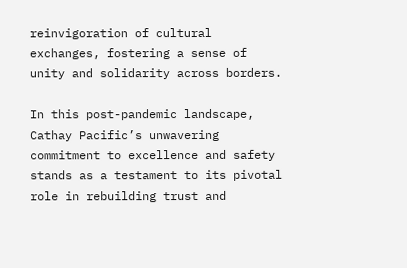reinvigoration of cultural exchanges, fostering a sense of unity and solidarity across borders.

In this post-pandemic landscape, Cathay Pacific’s unwavering commitment to excellence and safety stands as a testament to its pivotal role in rebuilding trust and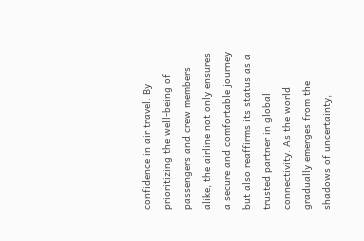confidence in air travel. By prioritizing the well-being of passengers and crew members alike, the airline not only ensures a secure and comfortable journey but also reaffirms its status as a trusted partner in global connectivity. As the world gradually emerges from the shadows of uncertainty,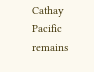Cathay Pacific remains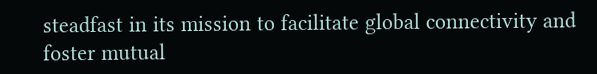steadfast in its mission to facilitate global connectivity and foster mutual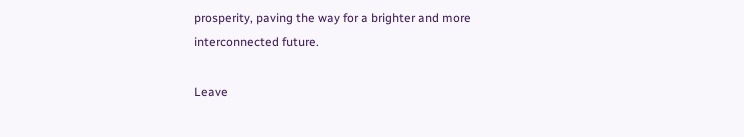prosperity, paving the way for a brighter and more interconnected future.

Leave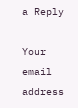a Reply

Your email address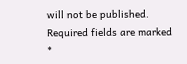will not be published. Required fields are marked *